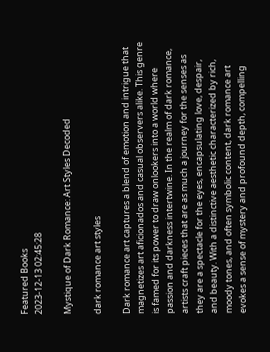Featured Books
2023-12-13 02:45:28

Mystique of Dark Romance: Art Styles Decoded

dark romance art styles

Dark romance art captures a blend of emotion and intrigue that magnetizes art aficionados and casual observers alike. This genre is famed for its power to draw onlookers into a world where passion and darkness intertwine. In the realm of dark romance, artists craft pieces that are as much a journey for the senses as they are a spectacle for the eyes, encapsulating love, despair, and beauty. With a distinctive aesthetic characterized by rich, moody tones, and often symbolic content, dark romance art evokes a sense of mystery and profound depth, compelling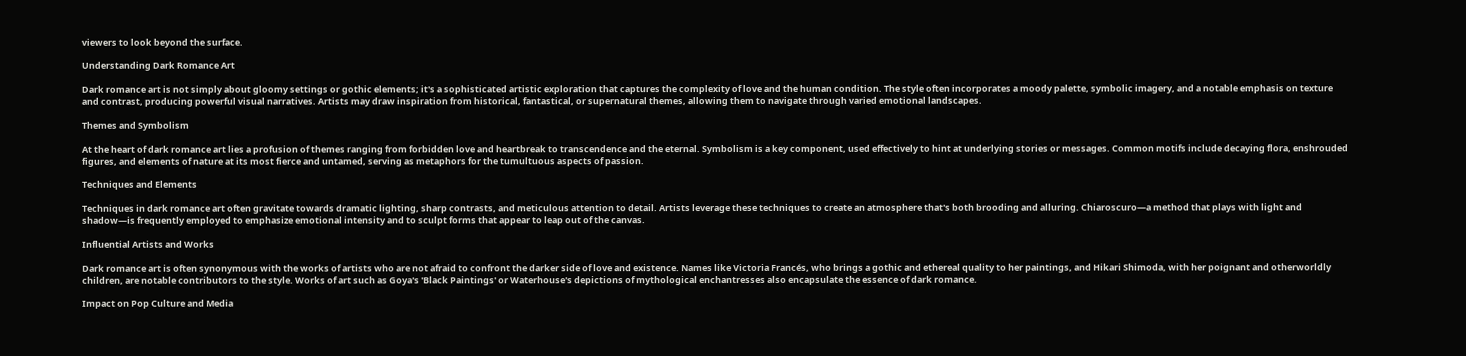viewers to look beyond the surface.

Understanding Dark Romance Art

Dark romance art is not simply about gloomy settings or gothic elements; it's a sophisticated artistic exploration that captures the complexity of love and the human condition. The style often incorporates a moody palette, symbolic imagery, and a notable emphasis on texture and contrast, producing powerful visual narratives. Artists may draw inspiration from historical, fantastical, or supernatural themes, allowing them to navigate through varied emotional landscapes.

Themes and Symbolism

At the heart of dark romance art lies a profusion of themes ranging from forbidden love and heartbreak to transcendence and the eternal. Symbolism is a key component, used effectively to hint at underlying stories or messages. Common motifs include decaying flora, enshrouded figures, and elements of nature at its most fierce and untamed, serving as metaphors for the tumultuous aspects of passion.

Techniques and Elements

Techniques in dark romance art often gravitate towards dramatic lighting, sharp contrasts, and meticulous attention to detail. Artists leverage these techniques to create an atmosphere that's both brooding and alluring. Chiaroscuro—a method that plays with light and shadow—is frequently employed to emphasize emotional intensity and to sculpt forms that appear to leap out of the canvas.

Influential Artists and Works

Dark romance art is often synonymous with the works of artists who are not afraid to confront the darker side of love and existence. Names like Victoria Francés, who brings a gothic and ethereal quality to her paintings, and Hikari Shimoda, with her poignant and otherworldly children, are notable contributors to the style. Works of art such as Goya's 'Black Paintings' or Waterhouse's depictions of mythological enchantresses also encapsulate the essence of dark romance.

Impact on Pop Culture and Media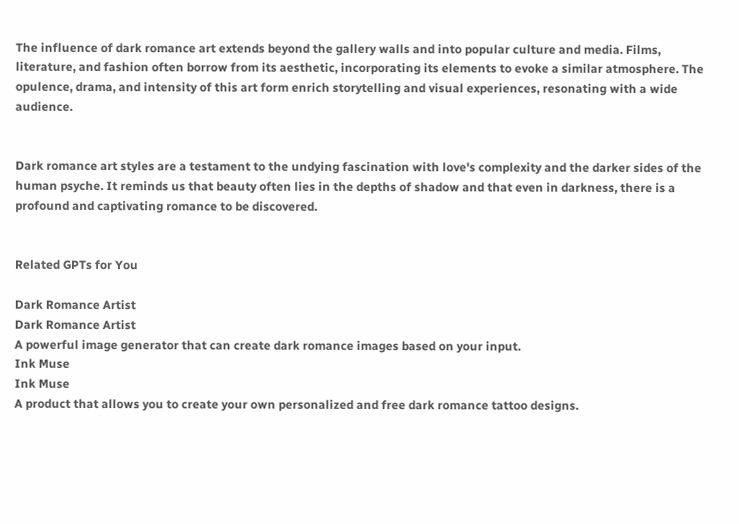The influence of dark romance art extends beyond the gallery walls and into popular culture and media. Films, literature, and fashion often borrow from its aesthetic, incorporating its elements to evoke a similar atmosphere. The opulence, drama, and intensity of this art form enrich storytelling and visual experiences, resonating with a wide audience.


Dark romance art styles are a testament to the undying fascination with love's complexity and the darker sides of the human psyche. It reminds us that beauty often lies in the depths of shadow and that even in darkness, there is a profound and captivating romance to be discovered.


Related GPTs for You

Dark Romance Artist
Dark Romance Artist
A powerful image generator that can create dark romance images based on your input.
Ink Muse
Ink Muse
A product that allows you to create your own personalized and free dark romance tattoo designs.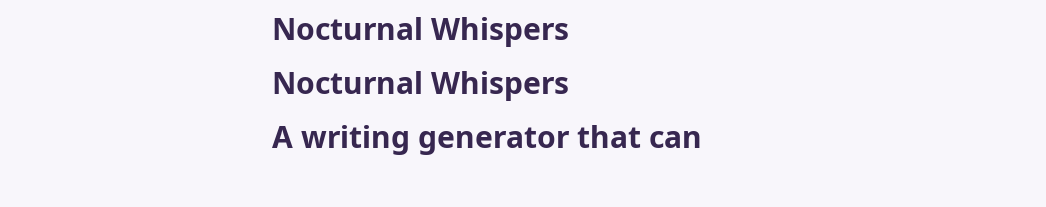Nocturnal Whispers
Nocturnal Whispers
A writing generator that can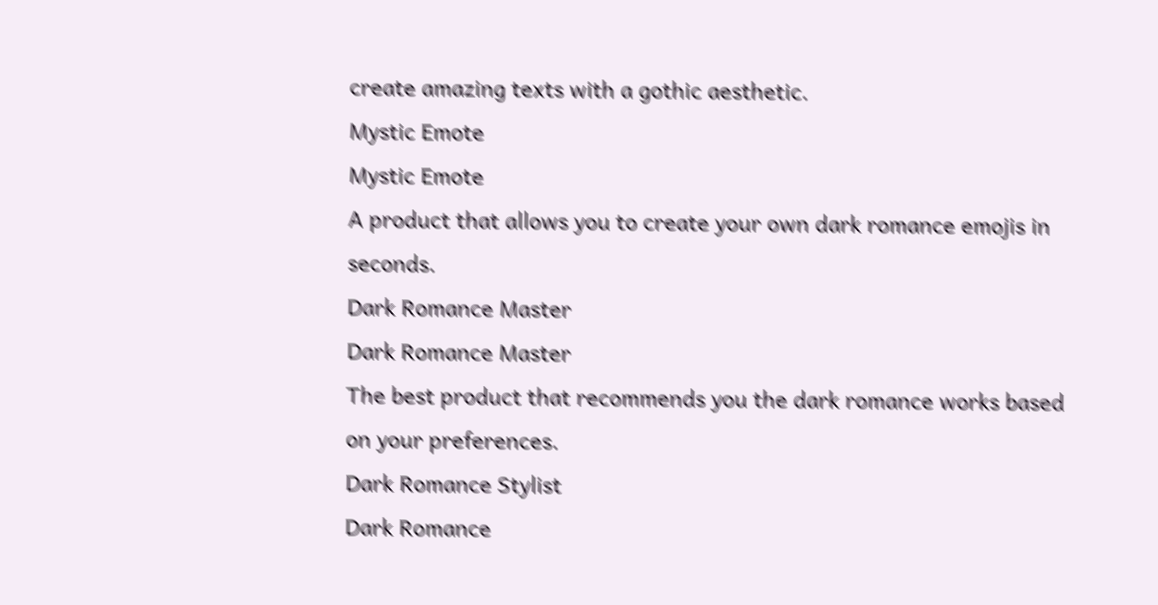create amazing texts with a gothic aesthetic.
Mystic Emote
Mystic Emote
A product that allows you to create your own dark romance emojis in seconds.
Dark Romance Master
Dark Romance Master
The best product that recommends you the dark romance works based on your preferences.
Dark Romance Stylist
Dark Romance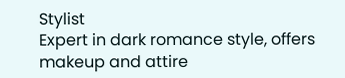Stylist
Expert in dark romance style, offers makeup and attire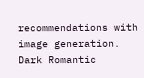recommendations with image generation.
Dark Romantic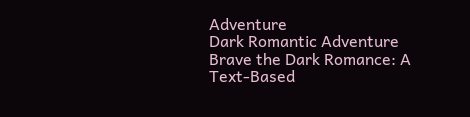Adventure
Dark Romantic Adventure
Brave the Dark Romance: A Text-Based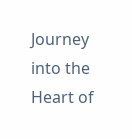Journey into the Heart of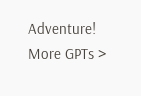Adventure!
More GPTs >